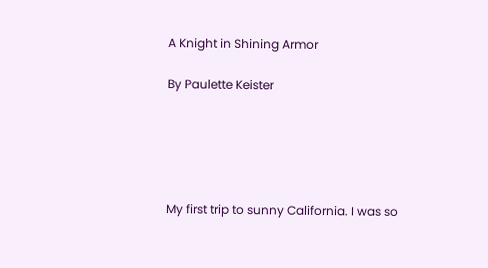A Knight in Shining Armor

By Paulette Keister





My first trip to sunny California. I was so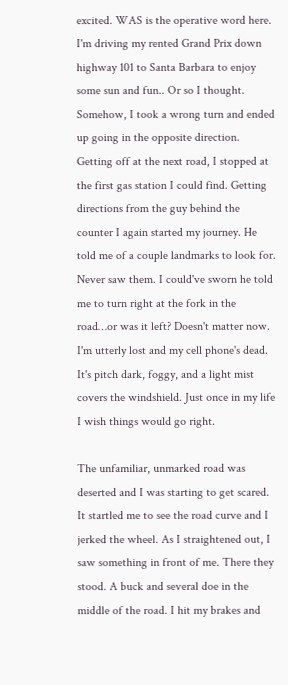excited. WAS is the operative word here. I'm driving my rented Grand Prix down highway 101 to Santa Barbara to enjoy some sun and fun.. Or so I thought. Somehow, I took a wrong turn and ended up going in the opposite direction. Getting off at the next road, I stopped at the first gas station I could find. Getting directions from the guy behind the counter I again started my journey. He told me of a couple landmarks to look for. Never saw them. I could've sworn he told me to turn right at the fork in the road…or was it left? Doesn't matter now. I'm utterly lost and my cell phone's dead. It's pitch dark, foggy, and a light mist covers the windshield. Just once in my life I wish things would go right.

The unfamiliar, unmarked road was deserted and I was starting to get scared. It startled me to see the road curve and I jerked the wheel. As I straightened out, I saw something in front of me. There they stood. A buck and several doe in the middle of the road. I hit my brakes and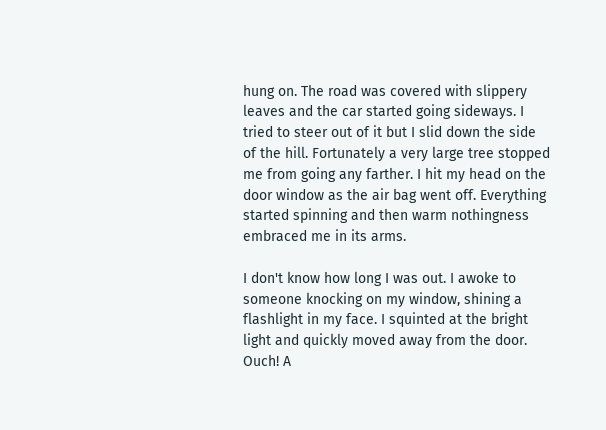hung on. The road was covered with slippery leaves and the car started going sideways. I tried to steer out of it but I slid down the side of the hill. Fortunately a very large tree stopped me from going any farther. I hit my head on the door window as the air bag went off. Everything started spinning and then warm nothingness embraced me in its arms.

I don't know how long I was out. I awoke to someone knocking on my window, shining a flashlight in my face. I squinted at the bright light and quickly moved away from the door. Ouch! A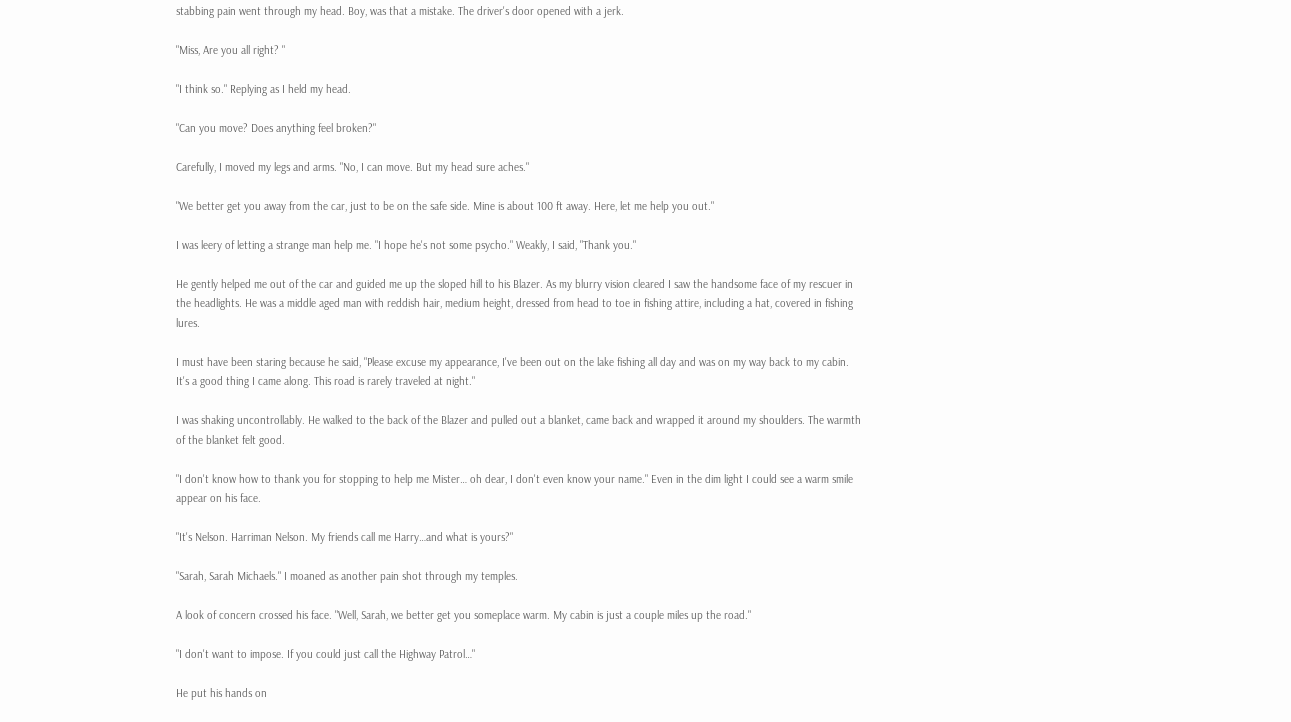stabbing pain went through my head. Boy, was that a mistake. The driver's door opened with a jerk.

"Miss, Are you all right? "

"I think so." Replying as I held my head.

"Can you move? Does anything feel broken?"

Carefully, I moved my legs and arms. "No, I can move. But my head sure aches."

"We better get you away from the car, just to be on the safe side. Mine is about 100 ft away. Here, let me help you out."

I was leery of letting a strange man help me. "I hope he's not some psycho." Weakly, I said, "Thank you."

He gently helped me out of the car and guided me up the sloped hill to his Blazer. As my blurry vision cleared I saw the handsome face of my rescuer in the headlights. He was a middle aged man with reddish hair, medium height, dressed from head to toe in fishing attire, including a hat, covered in fishing lures.

I must have been staring because he said, "Please excuse my appearance, I've been out on the lake fishing all day and was on my way back to my cabin. It's a good thing I came along. This road is rarely traveled at night."

I was shaking uncontrollably. He walked to the back of the Blazer and pulled out a blanket, came back and wrapped it around my shoulders. The warmth of the blanket felt good.

"I don't know how to thank you for stopping to help me Mister… oh dear, I don't even know your name." Even in the dim light I could see a warm smile appear on his face.

"It's Nelson. Harriman Nelson. My friends call me Harry…and what is yours?"

"Sarah, Sarah Michaels." I moaned as another pain shot through my temples.

A look of concern crossed his face. "Well, Sarah, we better get you someplace warm. My cabin is just a couple miles up the road."

"I don't want to impose. If you could just call the Highway Patrol…"

He put his hands on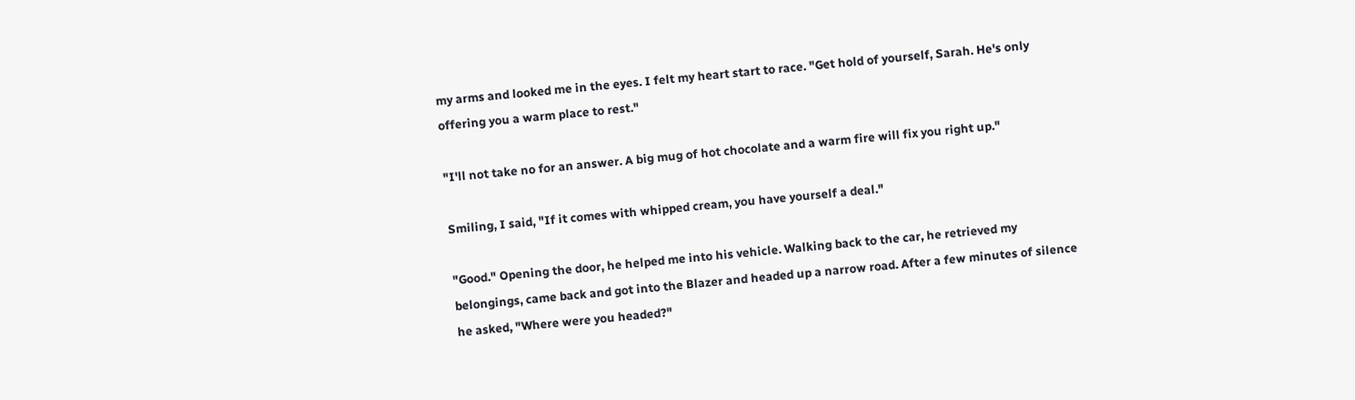my arms and looked me in the eyes. I felt my heart start to race. "Get hold of yourself, Sarah. He's only offering you a warm place to rest."

"I'll not take no for an answer. A big mug of hot chocolate and a warm fire will fix you right up."

Smiling, I said, "If it comes with whipped cream, you have yourself a deal."

"Good." Opening the door, he helped me into his vehicle. Walking back to the car, he retrieved my belongings, came back and got into the Blazer and headed up a narrow road. After a few minutes of silence he asked, "Where were you headed?"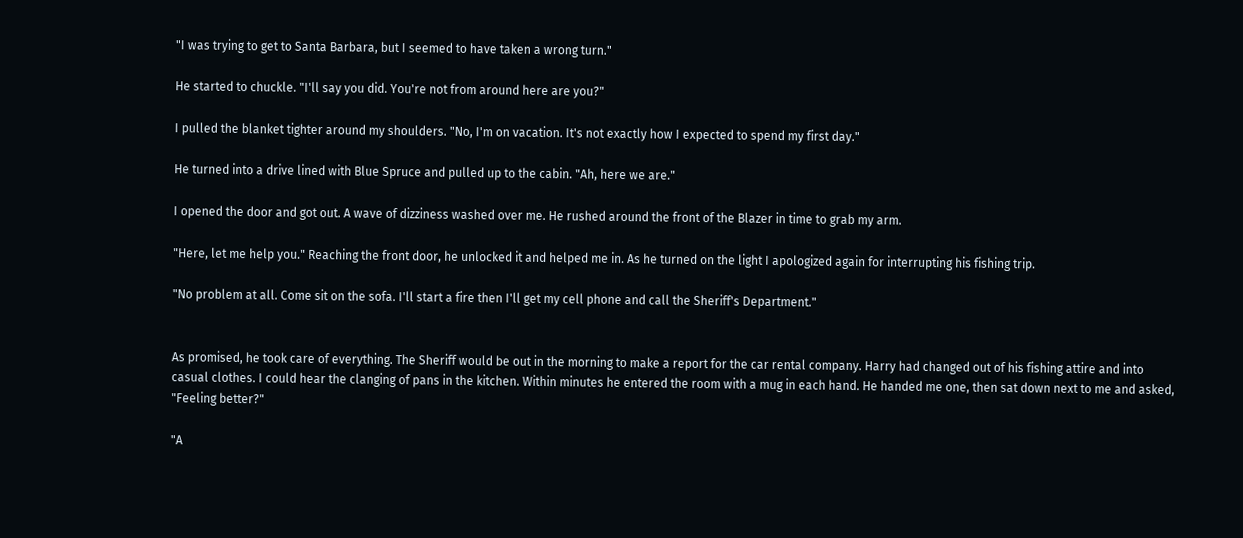"I was trying to get to Santa Barbara, but I seemed to have taken a wrong turn."

He started to chuckle. "I'll say you did. You're not from around here are you?"

I pulled the blanket tighter around my shoulders. "No, I'm on vacation. It's not exactly how I expected to spend my first day."

He turned into a drive lined with Blue Spruce and pulled up to the cabin. "Ah, here we are."

I opened the door and got out. A wave of dizziness washed over me. He rushed around the front of the Blazer in time to grab my arm.

"Here, let me help you." Reaching the front door, he unlocked it and helped me in. As he turned on the light I apologized again for interrupting his fishing trip.

"No problem at all. Come sit on the sofa. I'll start a fire then I'll get my cell phone and call the Sheriff's Department."


As promised, he took care of everything. The Sheriff would be out in the morning to make a report for the car rental company. Harry had changed out of his fishing attire and into casual clothes. I could hear the clanging of pans in the kitchen. Within minutes he entered the room with a mug in each hand. He handed me one, then sat down next to me and asked, "Feeling better?"

"A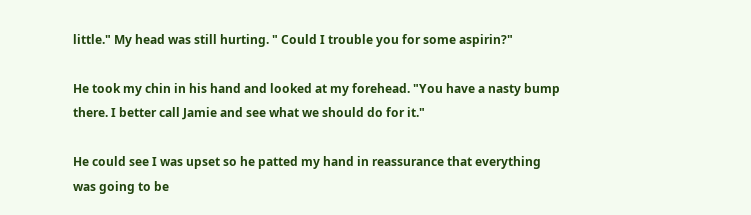little." My head was still hurting. " Could I trouble you for some aspirin?"

He took my chin in his hand and looked at my forehead. "You have a nasty bump there. I better call Jamie and see what we should do for it."

He could see I was upset so he patted my hand in reassurance that everything was going to be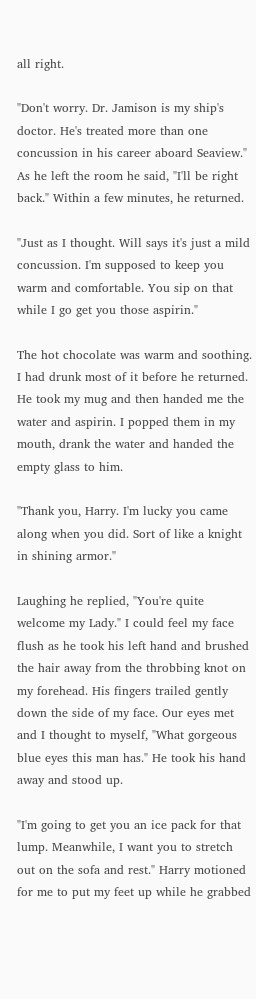all right.

"Don't worry. Dr. Jamison is my ship's doctor. He's treated more than one concussion in his career aboard Seaview." As he left the room he said, "I'll be right back." Within a few minutes, he returned.

"Just as I thought. Will says it's just a mild concussion. I'm supposed to keep you warm and comfortable. You sip on that while I go get you those aspirin."

The hot chocolate was warm and soothing. I had drunk most of it before he returned. He took my mug and then handed me the water and aspirin. I popped them in my mouth, drank the water and handed the empty glass to him.

"Thank you, Harry. I'm lucky you came along when you did. Sort of like a knight in shining armor."

Laughing he replied, "You're quite welcome my Lady." I could feel my face flush as he took his left hand and brushed the hair away from the throbbing knot on my forehead. His fingers trailed gently down the side of my face. Our eyes met and I thought to myself, "What gorgeous blue eyes this man has." He took his hand away and stood up.

"I'm going to get you an ice pack for that lump. Meanwhile, I want you to stretch out on the sofa and rest." Harry motioned for me to put my feet up while he grabbed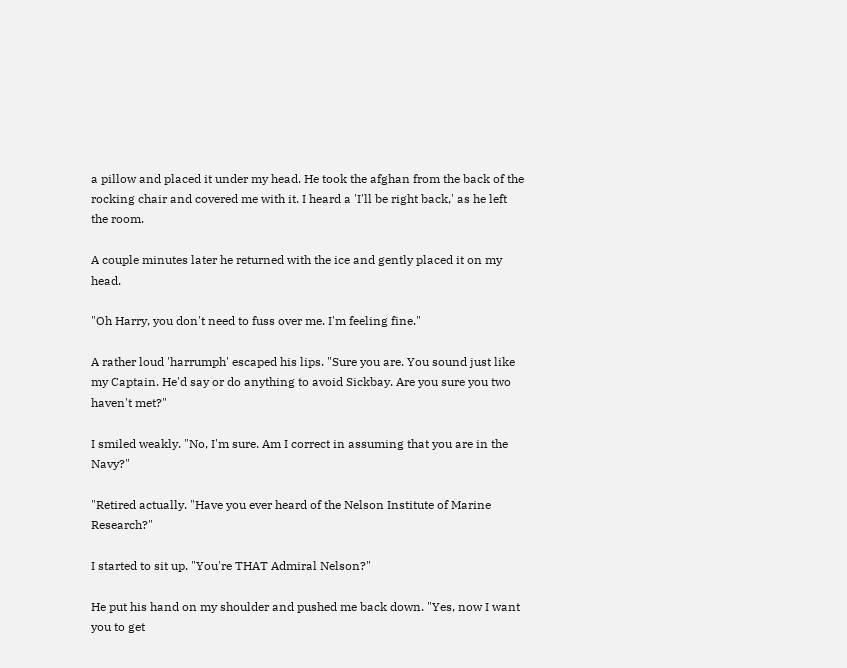a pillow and placed it under my head. He took the afghan from the back of the rocking chair and covered me with it. I heard a 'I'll be right back,' as he left the room.

A couple minutes later he returned with the ice and gently placed it on my head.

"Oh Harry, you don't need to fuss over me. I'm feeling fine."

A rather loud 'harrumph' escaped his lips. "Sure you are. You sound just like my Captain. He'd say or do anything to avoid Sickbay. Are you sure you two haven't met?"

I smiled weakly. "No, I'm sure. Am I correct in assuming that you are in the Navy?"

"Retired actually. "Have you ever heard of the Nelson Institute of Marine Research?"

I started to sit up. "You're THAT Admiral Nelson?"

He put his hand on my shoulder and pushed me back down. "Yes, now I want you to get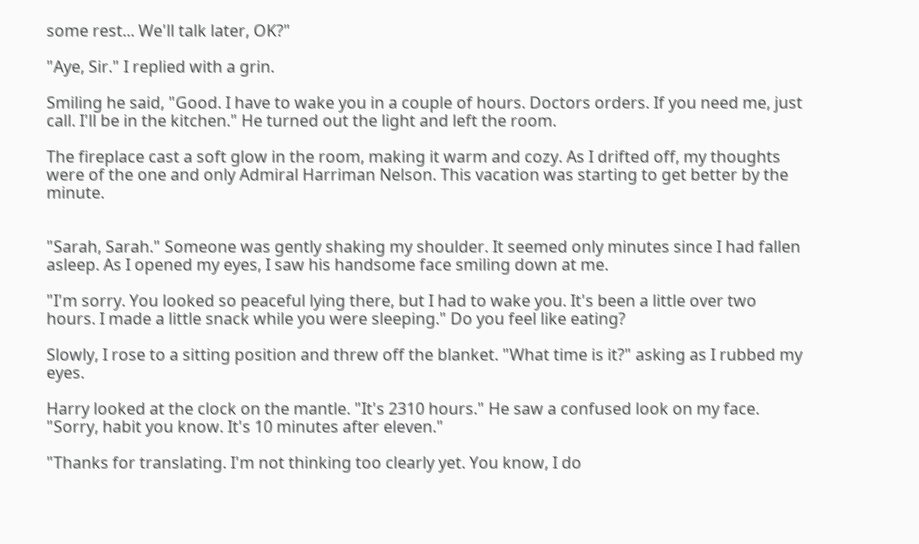some rest... We'll talk later, OK?"

"Aye, Sir." I replied with a grin.

Smiling he said, "Good. I have to wake you in a couple of hours. Doctors orders. If you need me, just call. I'll be in the kitchen." He turned out the light and left the room.

The fireplace cast a soft glow in the room, making it warm and cozy. As I drifted off, my thoughts were of the one and only Admiral Harriman Nelson. This vacation was starting to get better by the minute.


"Sarah, Sarah." Someone was gently shaking my shoulder. It seemed only minutes since I had fallen asleep. As I opened my eyes, I saw his handsome face smiling down at me.

"I'm sorry. You looked so peaceful lying there, but I had to wake you. It's been a little over two hours. I made a little snack while you were sleeping." Do you feel like eating?

Slowly, I rose to a sitting position and threw off the blanket. "What time is it?" asking as I rubbed my eyes.

Harry looked at the clock on the mantle. "It's 2310 hours." He saw a confused look on my face. "Sorry, habit you know. It's 10 minutes after eleven."

"Thanks for translating. I'm not thinking too clearly yet. You know, I do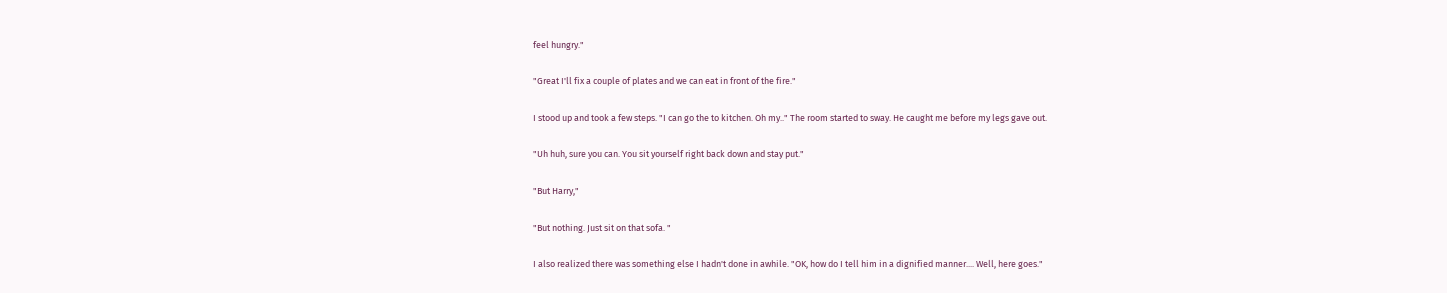feel hungry."

"Great I'll fix a couple of plates and we can eat in front of the fire."

I stood up and took a few steps. "I can go the to kitchen. Oh my.." The room started to sway. He caught me before my legs gave out.

"Uh huh, sure you can. You sit yourself right back down and stay put."

"But Harry,"

"But nothing. Just sit on that sofa. "

I also realized there was something else I hadn't done in awhile. "OK, how do I tell him in a dignified manner.... Well, here goes."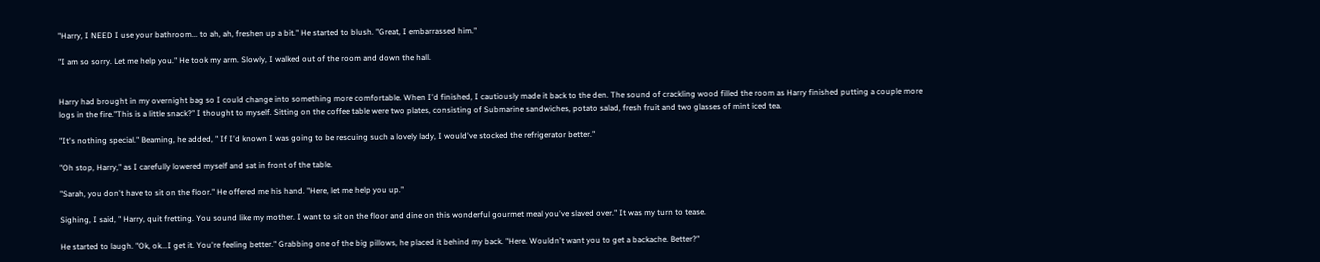"Harry, I NEED I use your bathroom... to ah, ah, freshen up a bit." He started to blush. "Great, I embarrassed him."

"I am so sorry. Let me help you." He took my arm. Slowly, I walked out of the room and down the hall.


Harry had brought in my overnight bag so I could change into something more comfortable. When I'd finished, I cautiously made it back to the den. The sound of crackling wood filled the room as Harry finished putting a couple more logs in the fire."This is a little snack?" I thought to myself. Sitting on the coffee table were two plates, consisting of Submarine sandwiches, potato salad, fresh fruit and two glasses of mint iced tea.

"It's nothing special." Beaming, he added, " If I'd known I was going to be rescuing such a lovely lady, I would've stocked the refrigerator better."

"Oh stop, Harry," as I carefully lowered myself and sat in front of the table.

"Sarah, you don't have to sit on the floor." He offered me his hand. "Here, let me help you up."

Sighing, I said, " Harry, quit fretting. You sound like my mother. I want to sit on the floor and dine on this wonderful gourmet meal you've slaved over." It was my turn to tease.

He started to laugh. "Ok, ok...I get it. You're feeling better." Grabbing one of the big pillows, he placed it behind my back. "Here. Wouldn't want you to get a backache. Better?"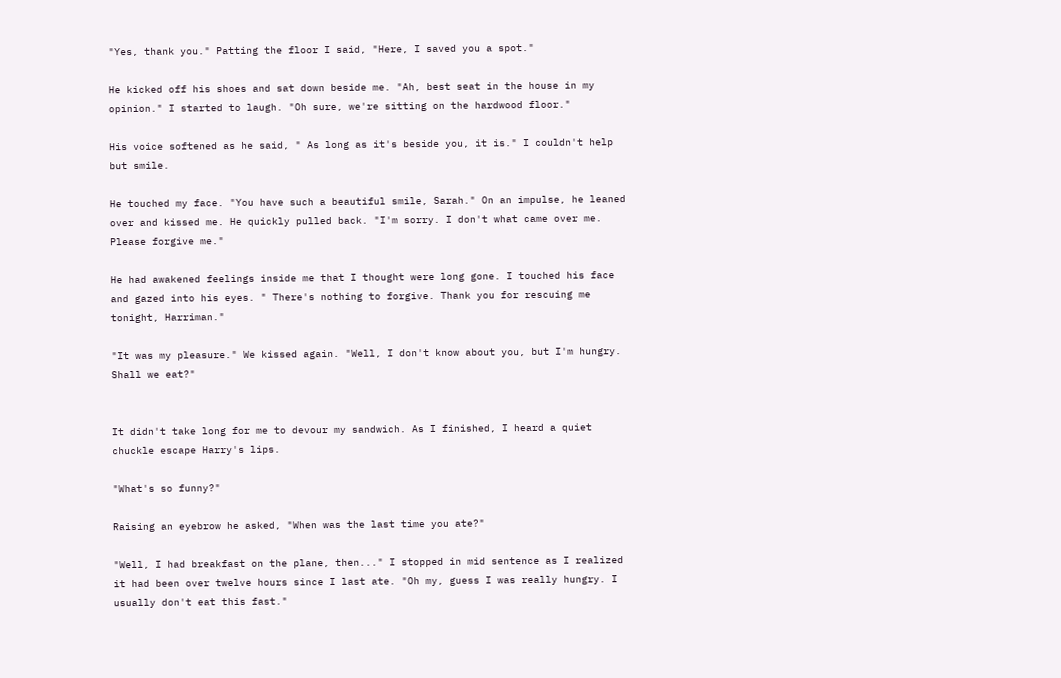"Yes, thank you." Patting the floor I said, "Here, I saved you a spot."

He kicked off his shoes and sat down beside me. "Ah, best seat in the house in my opinion." I started to laugh. "Oh sure, we're sitting on the hardwood floor."

His voice softened as he said, " As long as it's beside you, it is." I couldn't help but smile.

He touched my face. "You have such a beautiful smile, Sarah." On an impulse, he leaned over and kissed me. He quickly pulled back. "I'm sorry. I don't what came over me. Please forgive me."

He had awakened feelings inside me that I thought were long gone. I touched his face and gazed into his eyes. " There's nothing to forgive. Thank you for rescuing me tonight, Harriman."

"It was my pleasure." We kissed again. "Well, I don't know about you, but I'm hungry. Shall we eat?"


It didn't take long for me to devour my sandwich. As I finished, I heard a quiet chuckle escape Harry's lips.

"What's so funny?"

Raising an eyebrow he asked, "When was the last time you ate?"

"Well, I had breakfast on the plane, then..." I stopped in mid sentence as I realized it had been over twelve hours since I last ate. "Oh my, guess I was really hungry. I usually don't eat this fast."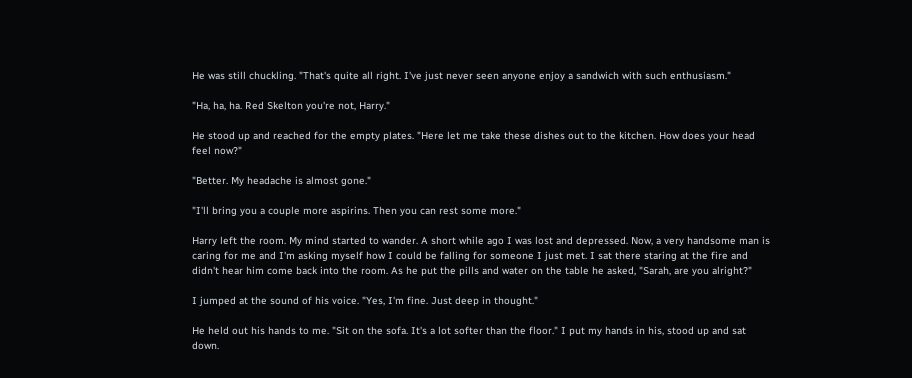He was still chuckling. "That's quite all right. I've just never seen anyone enjoy a sandwich with such enthusiasm."

"Ha, ha, ha. Red Skelton you're not, Harry."

He stood up and reached for the empty plates. "Here let me take these dishes out to the kitchen. How does your head feel now?"

"Better. My headache is almost gone."

"I'll bring you a couple more aspirins. Then you can rest some more."

Harry left the room. My mind started to wander. A short while ago I was lost and depressed. Now, a very handsome man is caring for me and I'm asking myself how I could be falling for someone I just met. I sat there staring at the fire and didn't hear him come back into the room. As he put the pills and water on the table he asked, "Sarah, are you alright?"

I jumped at the sound of his voice. "Yes, I'm fine. Just deep in thought."

He held out his hands to me. "Sit on the sofa. It's a lot softer than the floor." I put my hands in his, stood up and sat down.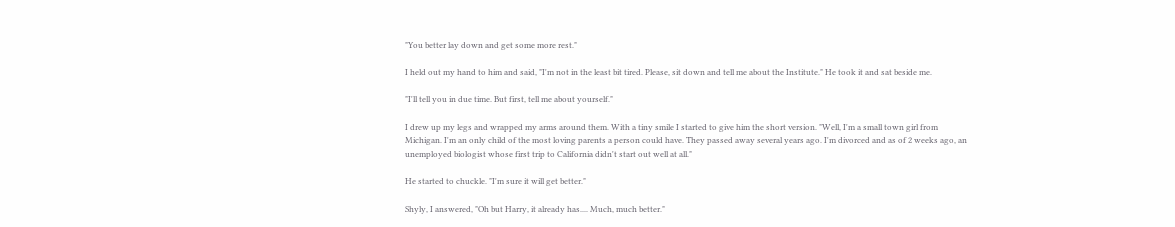"You better lay down and get some more rest."

I held out my hand to him and said, "I'm not in the least bit tired. Please, sit down and tell me about the Institute." He took it and sat beside me.

"I'll tell you in due time. But first, tell me about yourself."

I drew up my legs and wrapped my arms around them. With a tiny smile I started to give him the short version. "Well, I'm a small town girl from Michigan. I'm an only child of the most loving parents a person could have. They passed away several years ago. I'm divorced and as of 2 weeks ago, an unemployed biologist whose first trip to California didn't start out well at all."

He started to chuckle. "I'm sure it will get better."

Shyly, I answered, "Oh but Harry, it already has.... Much, much better."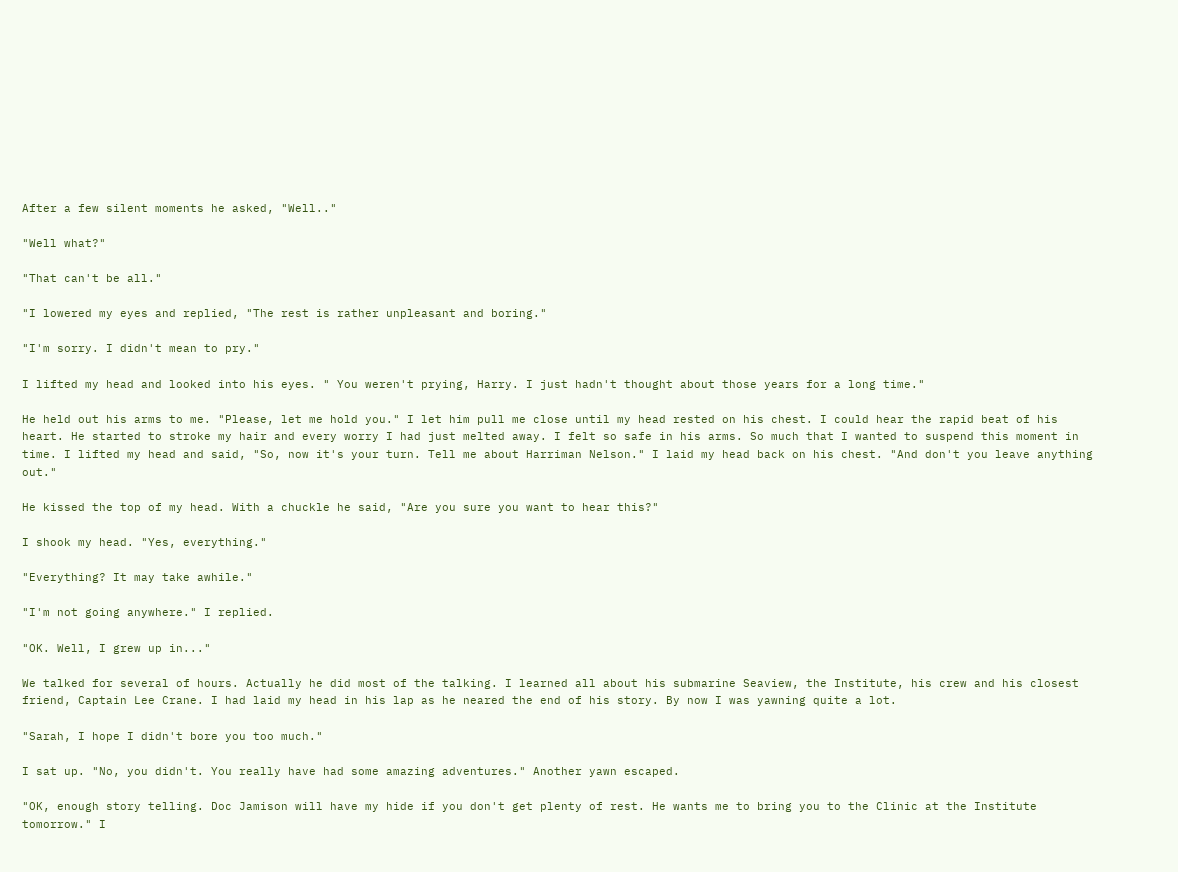After a few silent moments he asked, "Well.."

"Well what?"

"That can't be all."

"I lowered my eyes and replied, "The rest is rather unpleasant and boring."

"I'm sorry. I didn't mean to pry."

I lifted my head and looked into his eyes. " You weren't prying, Harry. I just hadn't thought about those years for a long time."

He held out his arms to me. "Please, let me hold you." I let him pull me close until my head rested on his chest. I could hear the rapid beat of his heart. He started to stroke my hair and every worry I had just melted away. I felt so safe in his arms. So much that I wanted to suspend this moment in time. I lifted my head and said, "So, now it's your turn. Tell me about Harriman Nelson." I laid my head back on his chest. "And don't you leave anything out."

He kissed the top of my head. With a chuckle he said, "Are you sure you want to hear this?"

I shook my head. "Yes, everything."

"Everything? It may take awhile."

"I'm not going anywhere." I replied.

"OK. Well, I grew up in..."

We talked for several of hours. Actually he did most of the talking. I learned all about his submarine Seaview, the Institute, his crew and his closest friend, Captain Lee Crane. I had laid my head in his lap as he neared the end of his story. By now I was yawning quite a lot.

"Sarah, I hope I didn't bore you too much."

I sat up. "No, you didn't. You really have had some amazing adventures." Another yawn escaped.

"OK, enough story telling. Doc Jamison will have my hide if you don't get plenty of rest. He wants me to bring you to the Clinic at the Institute tomorrow." I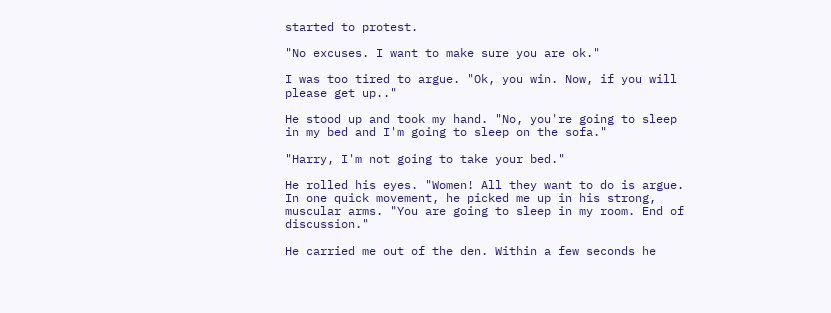started to protest.

"No excuses. I want to make sure you are ok."

I was too tired to argue. "Ok, you win. Now, if you will please get up.."

He stood up and took my hand. "No, you're going to sleep in my bed and I'm going to sleep on the sofa."

"Harry, I'm not going to take your bed."

He rolled his eyes. "Women! All they want to do is argue. In one quick movement, he picked me up in his strong, muscular arms. "You are going to sleep in my room. End of discussion."

He carried me out of the den. Within a few seconds he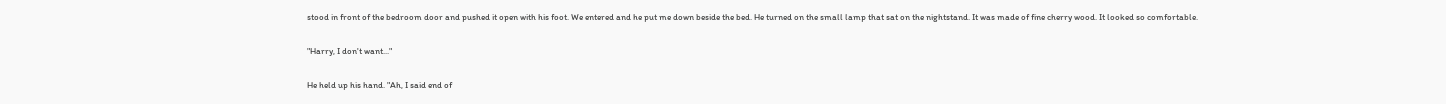stood in front of the bedroom door and pushed it open with his foot. We entered and he put me down beside the bed. He turned on the small lamp that sat on the nightstand. It was made of fine cherry wood. It looked so comfortable.

"Harry, I don't want..."

He held up his hand. "Ah, I said end of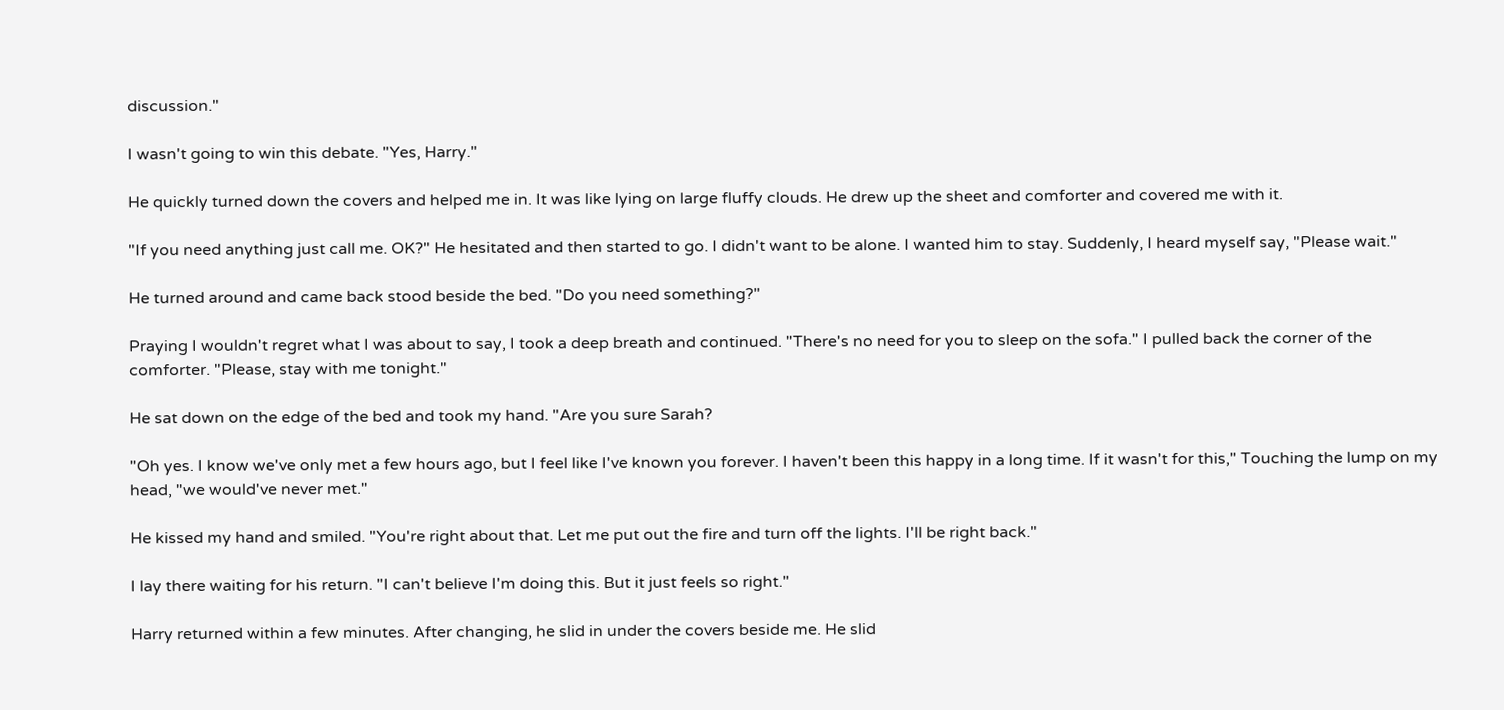discussion."

I wasn't going to win this debate. "Yes, Harry."

He quickly turned down the covers and helped me in. It was like lying on large fluffy clouds. He drew up the sheet and comforter and covered me with it.

"If you need anything just call me. OK?" He hesitated and then started to go. I didn't want to be alone. I wanted him to stay. Suddenly, I heard myself say, "Please wait."

He turned around and came back stood beside the bed. "Do you need something?"

Praying I wouldn't regret what I was about to say, I took a deep breath and continued. "There's no need for you to sleep on the sofa." I pulled back the corner of the comforter. "Please, stay with me tonight."

He sat down on the edge of the bed and took my hand. "Are you sure Sarah?

"Oh yes. I know we've only met a few hours ago, but I feel like I've known you forever. I haven't been this happy in a long time. If it wasn't for this," Touching the lump on my head, "we would've never met."

He kissed my hand and smiled. "You're right about that. Let me put out the fire and turn off the lights. I'll be right back."

I lay there waiting for his return. "I can't believe I'm doing this. But it just feels so right."

Harry returned within a few minutes. After changing, he slid in under the covers beside me. He slid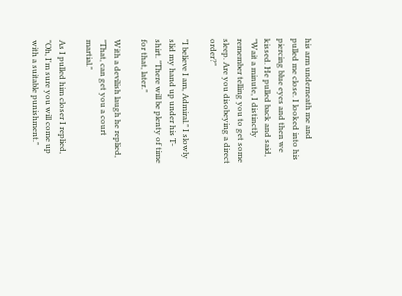his arm underneath me and pulled me close. I looked into his piercing blue eyes and then we kissed. He pulled back and said, "Wait a minute, I distinctly remember telling you to get some sleep. Are you disobeying a direct order?"

"I believe I am, Admiral." I slowly slid my hand up under his T-shirt. "There will be plenty of time for that, later."

With a devilish laugh he replied, "That, can get you a court martial."

As I pulled him closer I replied, "Oh, I'm sure you will come up with a suitable punishment."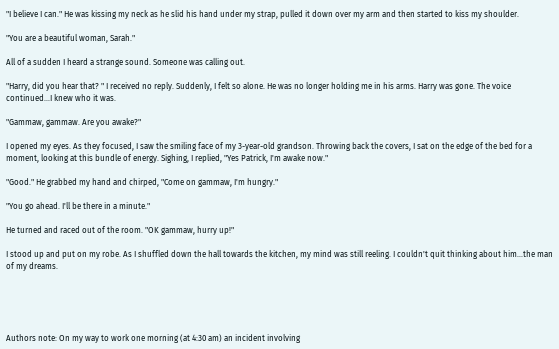"I believe I can." He was kissing my neck as he slid his hand under my strap, pulled it down over my arm and then started to kiss my shoulder.

"You are a beautiful woman, Sarah."

All of a sudden I heard a strange sound. Someone was calling out.

"Harry, did you hear that? " I received no reply. Suddenly, I felt so alone. He was no longer holding me in his arms. Harry was gone. The voice continued...I knew who it was.

"Gammaw, gammaw. Are you awake?"

I opened my eyes. As they focused, I saw the smiling face of my 3-year-old grandson. Throwing back the covers, I sat on the edge of the bed for a moment, looking at this bundle of energy. Sighing, I replied, "Yes Patrick, I'm awake now."

"Good." He grabbed my hand and chirped, "Come on gammaw, I'm hungry."

"You go ahead. I'll be there in a minute."

He turned and raced out of the room. "OK gammaw, hurry up!"

I stood up and put on my robe. As I shuffled down the hall towards the kitchen, my mind was still reeling. I couldn't quit thinking about him...the man of my dreams.





Authors note: On my way to work one morning (at 4:30 am) an incident involving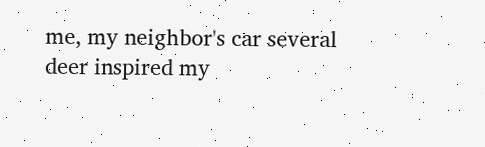me, my neighbor's car several deer inspired my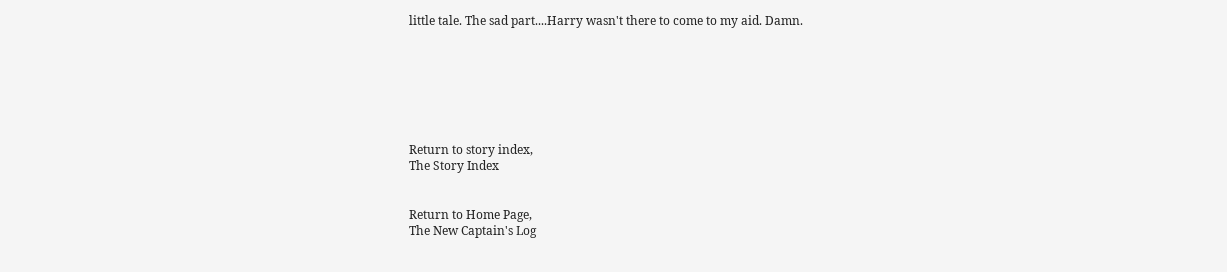little tale. The sad part....Harry wasn't there to come to my aid. Damn.







Return to story index,
The Story Index


Return to Home Page,
The New Captain's Log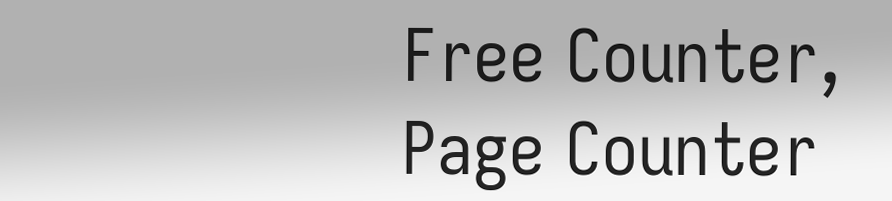Free Counter, Page Counter